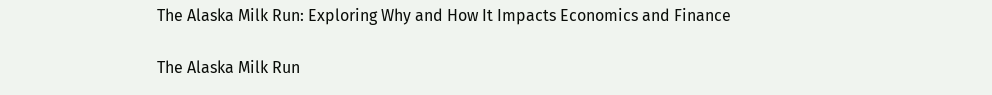The Alaska Milk Run: Exploring Why and How It Impacts Economics and Finance

The Alaska Milk Run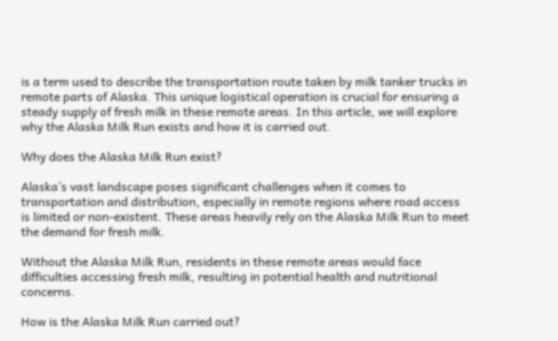is a term used to describe the transportation route taken by milk tanker trucks in remote parts of Alaska. This unique logistical operation is crucial for ensuring a steady supply of fresh milk in these remote areas. In this article, we will explore why the Alaska Milk Run exists and how it is carried out.

Why does the Alaska Milk Run exist?

Alaska’s vast landscape poses significant challenges when it comes to transportation and distribution, especially in remote regions where road access is limited or non-existent. These areas heavily rely on the Alaska Milk Run to meet the demand for fresh milk.

Without the Alaska Milk Run, residents in these remote areas would face difficulties accessing fresh milk, resulting in potential health and nutritional concerns.

How is the Alaska Milk Run carried out?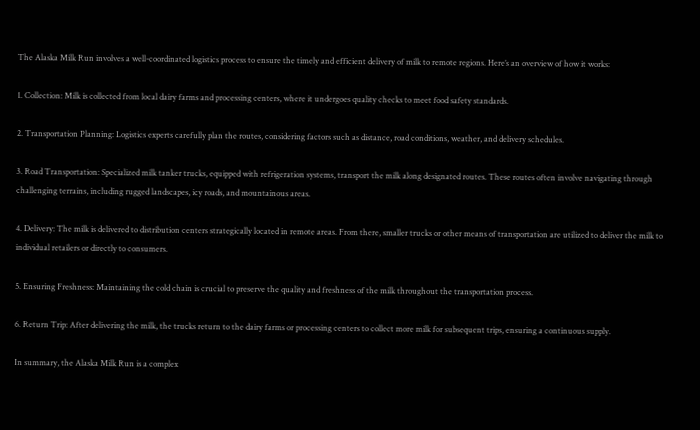The Alaska Milk Run involves a well-coordinated logistics process to ensure the timely and efficient delivery of milk to remote regions. Here’s an overview of how it works:

1. Collection: Milk is collected from local dairy farms and processing centers, where it undergoes quality checks to meet food safety standards.

2. Transportation Planning: Logistics experts carefully plan the routes, considering factors such as distance, road conditions, weather, and delivery schedules.

3. Road Transportation: Specialized milk tanker trucks, equipped with refrigeration systems, transport the milk along designated routes. These routes often involve navigating through challenging terrains, including rugged landscapes, icy roads, and mountainous areas.

4. Delivery: The milk is delivered to distribution centers strategically located in remote areas. From there, smaller trucks or other means of transportation are utilized to deliver the milk to individual retailers or directly to consumers.

5. Ensuring Freshness: Maintaining the cold chain is crucial to preserve the quality and freshness of the milk throughout the transportation process.

6. Return Trip: After delivering the milk, the trucks return to the dairy farms or processing centers to collect more milk for subsequent trips, ensuring a continuous supply.

In summary, the Alaska Milk Run is a complex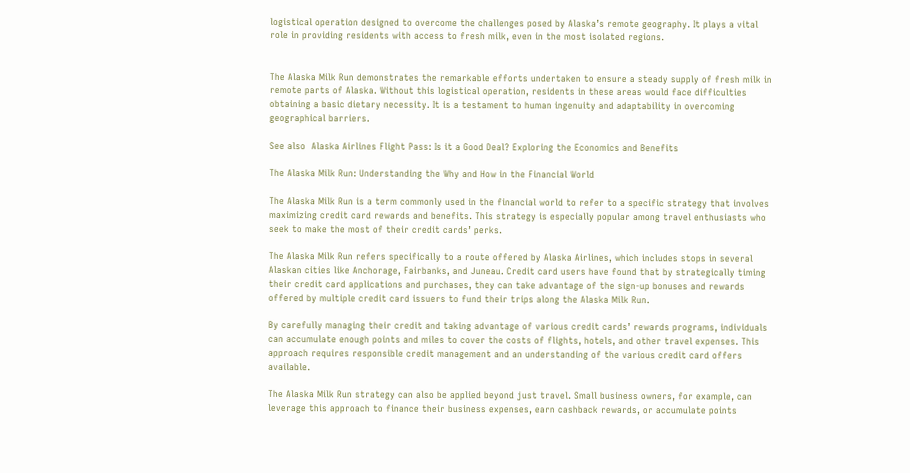logistical operation designed to overcome the challenges posed by Alaska’s remote geography. It plays a vital role in providing residents with access to fresh milk, even in the most isolated regions.


The Alaska Milk Run demonstrates the remarkable efforts undertaken to ensure a steady supply of fresh milk in remote parts of Alaska. Without this logistical operation, residents in these areas would face difficulties obtaining a basic dietary necessity. It is a testament to human ingenuity and adaptability in overcoming geographical barriers.

See also  Alaska Airlines Flight Pass: Is it a Good Deal? Exploring the Economics and Benefits

The Alaska Milk Run: Understanding the Why and How in the Financial World

The Alaska Milk Run is a term commonly used in the financial world to refer to a specific strategy that involves maximizing credit card rewards and benefits. This strategy is especially popular among travel enthusiasts who seek to make the most of their credit cards’ perks.

The Alaska Milk Run refers specifically to a route offered by Alaska Airlines, which includes stops in several Alaskan cities like Anchorage, Fairbanks, and Juneau. Credit card users have found that by strategically timing their credit card applications and purchases, they can take advantage of the sign-up bonuses and rewards offered by multiple credit card issuers to fund their trips along the Alaska Milk Run.

By carefully managing their credit and taking advantage of various credit cards’ rewards programs, individuals can accumulate enough points and miles to cover the costs of flights, hotels, and other travel expenses. This approach requires responsible credit management and an understanding of the various credit card offers available.

The Alaska Milk Run strategy can also be applied beyond just travel. Small business owners, for example, can leverage this approach to finance their business expenses, earn cashback rewards, or accumulate points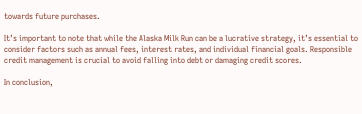towards future purchases.

It’s important to note that while the Alaska Milk Run can be a lucrative strategy, it’s essential to consider factors such as annual fees, interest rates, and individual financial goals. Responsible credit management is crucial to avoid falling into debt or damaging credit scores.

In conclusion,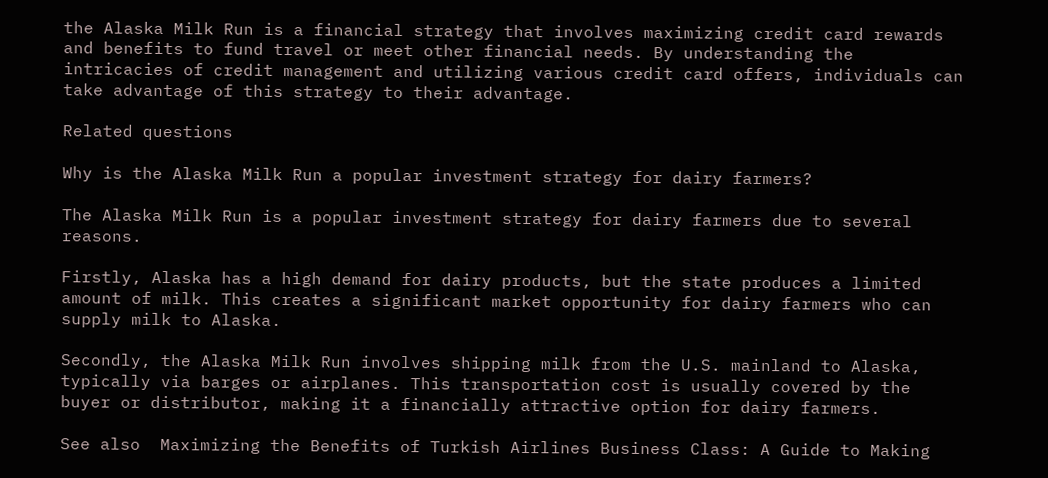the Alaska Milk Run is a financial strategy that involves maximizing credit card rewards and benefits to fund travel or meet other financial needs. By understanding the intricacies of credit management and utilizing various credit card offers, individuals can take advantage of this strategy to their advantage.

Related questions

Why is the Alaska Milk Run a popular investment strategy for dairy farmers?

The Alaska Milk Run is a popular investment strategy for dairy farmers due to several reasons.

Firstly, Alaska has a high demand for dairy products, but the state produces a limited amount of milk. This creates a significant market opportunity for dairy farmers who can supply milk to Alaska.

Secondly, the Alaska Milk Run involves shipping milk from the U.S. mainland to Alaska, typically via barges or airplanes. This transportation cost is usually covered by the buyer or distributor, making it a financially attractive option for dairy farmers.

See also  Maximizing the Benefits of Turkish Airlines Business Class: A Guide to Making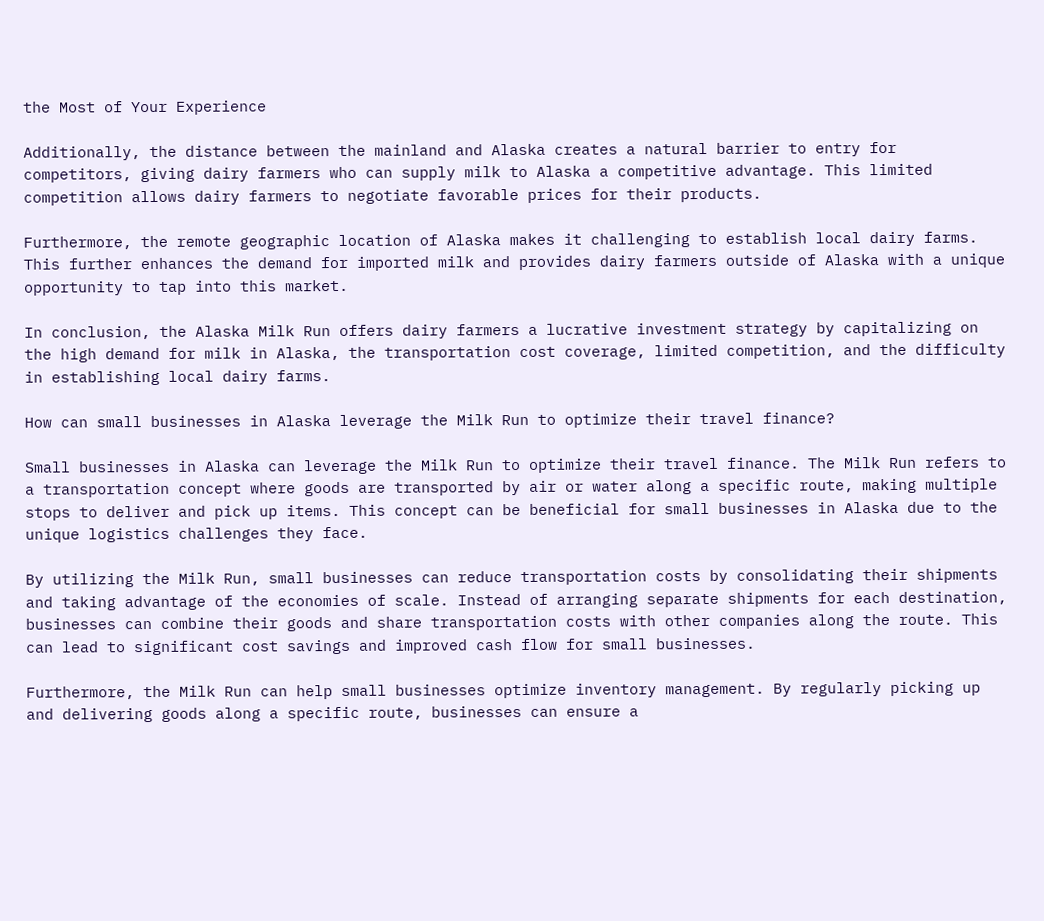the Most of Your Experience

Additionally, the distance between the mainland and Alaska creates a natural barrier to entry for competitors, giving dairy farmers who can supply milk to Alaska a competitive advantage. This limited competition allows dairy farmers to negotiate favorable prices for their products.

Furthermore, the remote geographic location of Alaska makes it challenging to establish local dairy farms. This further enhances the demand for imported milk and provides dairy farmers outside of Alaska with a unique opportunity to tap into this market.

In conclusion, the Alaska Milk Run offers dairy farmers a lucrative investment strategy by capitalizing on the high demand for milk in Alaska, the transportation cost coverage, limited competition, and the difficulty in establishing local dairy farms.

How can small businesses in Alaska leverage the Milk Run to optimize their travel finance?

Small businesses in Alaska can leverage the Milk Run to optimize their travel finance. The Milk Run refers to a transportation concept where goods are transported by air or water along a specific route, making multiple stops to deliver and pick up items. This concept can be beneficial for small businesses in Alaska due to the unique logistics challenges they face.

By utilizing the Milk Run, small businesses can reduce transportation costs by consolidating their shipments and taking advantage of the economies of scale. Instead of arranging separate shipments for each destination, businesses can combine their goods and share transportation costs with other companies along the route. This can lead to significant cost savings and improved cash flow for small businesses.

Furthermore, the Milk Run can help small businesses optimize inventory management. By regularly picking up and delivering goods along a specific route, businesses can ensure a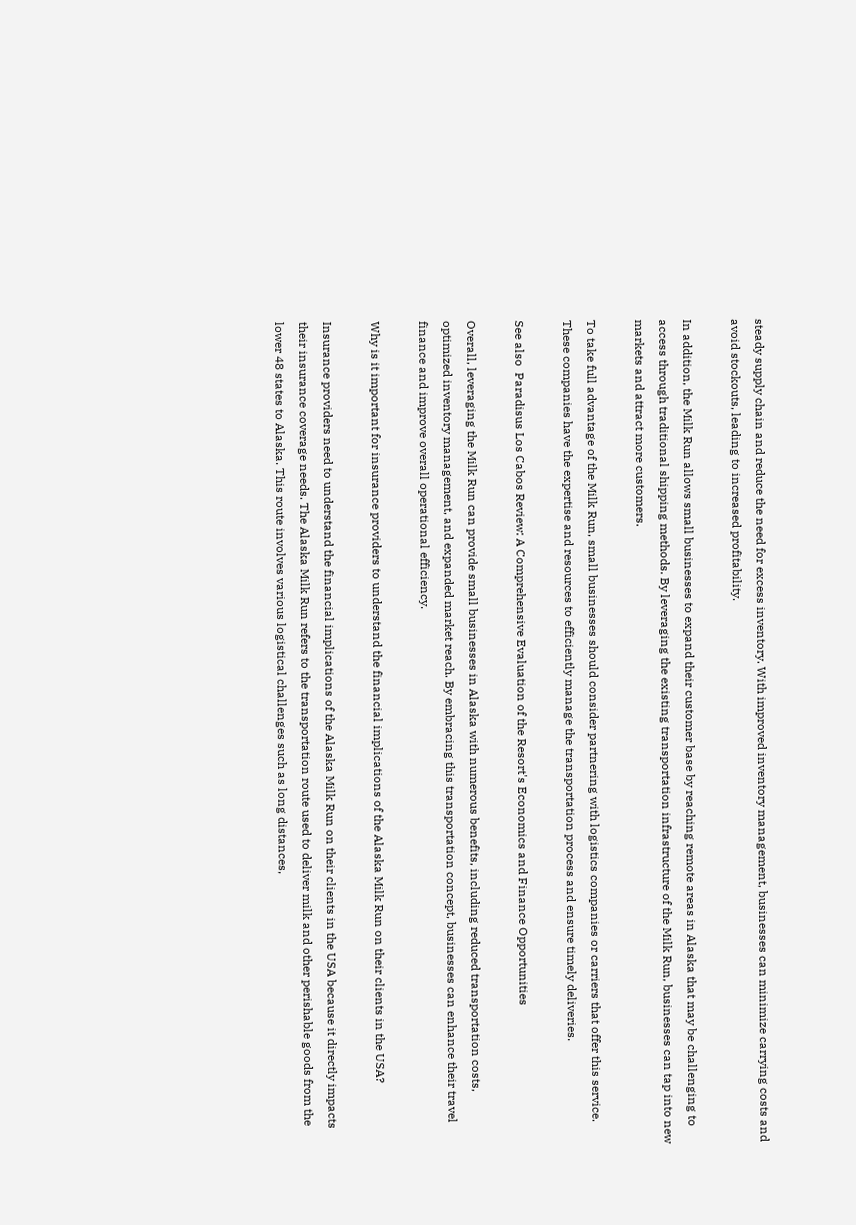steady supply chain and reduce the need for excess inventory. With improved inventory management, businesses can minimize carrying costs and avoid stockouts, leading to increased profitability.

In addition, the Milk Run allows small businesses to expand their customer base by reaching remote areas in Alaska that may be challenging to access through traditional shipping methods. By leveraging the existing transportation infrastructure of the Milk Run, businesses can tap into new markets and attract more customers.

To take full advantage of the Milk Run, small businesses should consider partnering with logistics companies or carriers that offer this service. These companies have the expertise and resources to efficiently manage the transportation process and ensure timely deliveries.

See also  Paradisus Los Cabos Review: A Comprehensive Evaluation of the Resort's Economics and Finance Opportunities

Overall, leveraging the Milk Run can provide small businesses in Alaska with numerous benefits, including reduced transportation costs, optimized inventory management, and expanded market reach. By embracing this transportation concept, businesses can enhance their travel finance and improve overall operational efficiency.

Why is it important for insurance providers to understand the financial implications of the Alaska Milk Run on their clients in the USA?

Insurance providers need to understand the financial implications of the Alaska Milk Run on their clients in the USA because it directly impacts their insurance coverage needs. The Alaska Milk Run refers to the transportation route used to deliver milk and other perishable goods from the lower 48 states to Alaska. This route involves various logistical challenges such as long distances,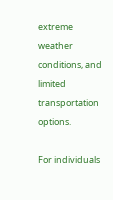extreme weather conditions, and limited transportation options.

For individuals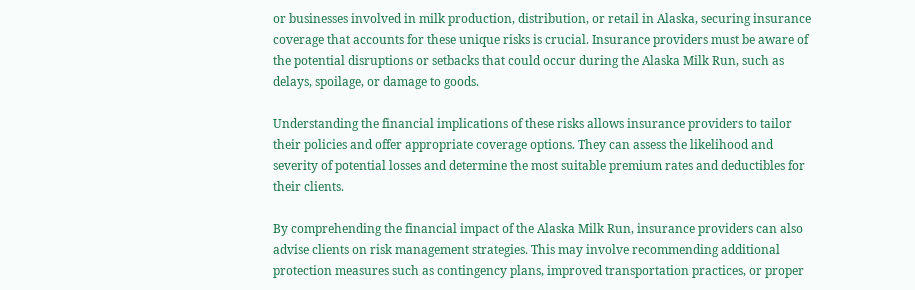or businesses involved in milk production, distribution, or retail in Alaska, securing insurance coverage that accounts for these unique risks is crucial. Insurance providers must be aware of the potential disruptions or setbacks that could occur during the Alaska Milk Run, such as delays, spoilage, or damage to goods.

Understanding the financial implications of these risks allows insurance providers to tailor their policies and offer appropriate coverage options. They can assess the likelihood and severity of potential losses and determine the most suitable premium rates and deductibles for their clients.

By comprehending the financial impact of the Alaska Milk Run, insurance providers can also advise clients on risk management strategies. This may involve recommending additional protection measures such as contingency plans, improved transportation practices, or proper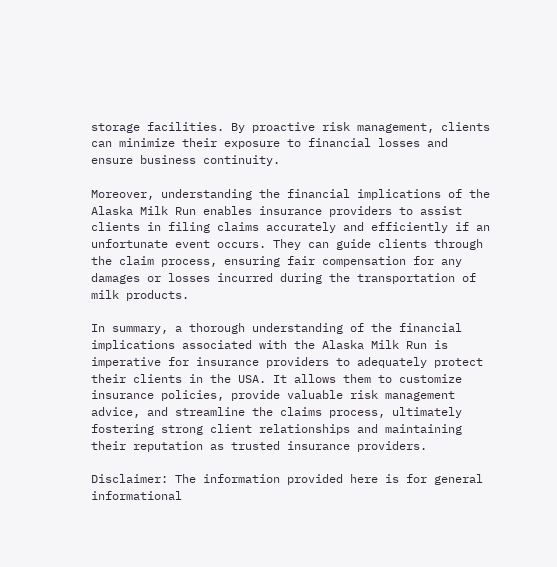storage facilities. By proactive risk management, clients can minimize their exposure to financial losses and ensure business continuity.

Moreover, understanding the financial implications of the Alaska Milk Run enables insurance providers to assist clients in filing claims accurately and efficiently if an unfortunate event occurs. They can guide clients through the claim process, ensuring fair compensation for any damages or losses incurred during the transportation of milk products.

In summary, a thorough understanding of the financial implications associated with the Alaska Milk Run is imperative for insurance providers to adequately protect their clients in the USA. It allows them to customize insurance policies, provide valuable risk management advice, and streamline the claims process, ultimately fostering strong client relationships and maintaining their reputation as trusted insurance providers.

Disclaimer: The information provided here is for general informational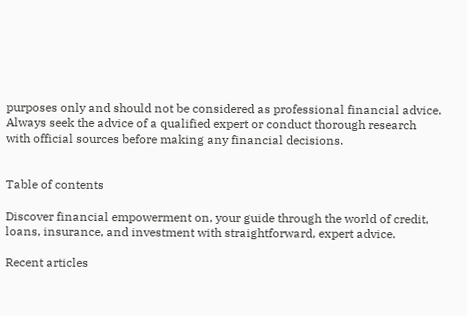purposes only and should not be considered as professional financial advice. Always seek the advice of a qualified expert or conduct thorough research with official sources before making any financial decisions.


Table of contents

Discover financial empowerment on, your guide through the world of credit, loans, insurance, and investment with straightforward, expert advice.

Recent articles